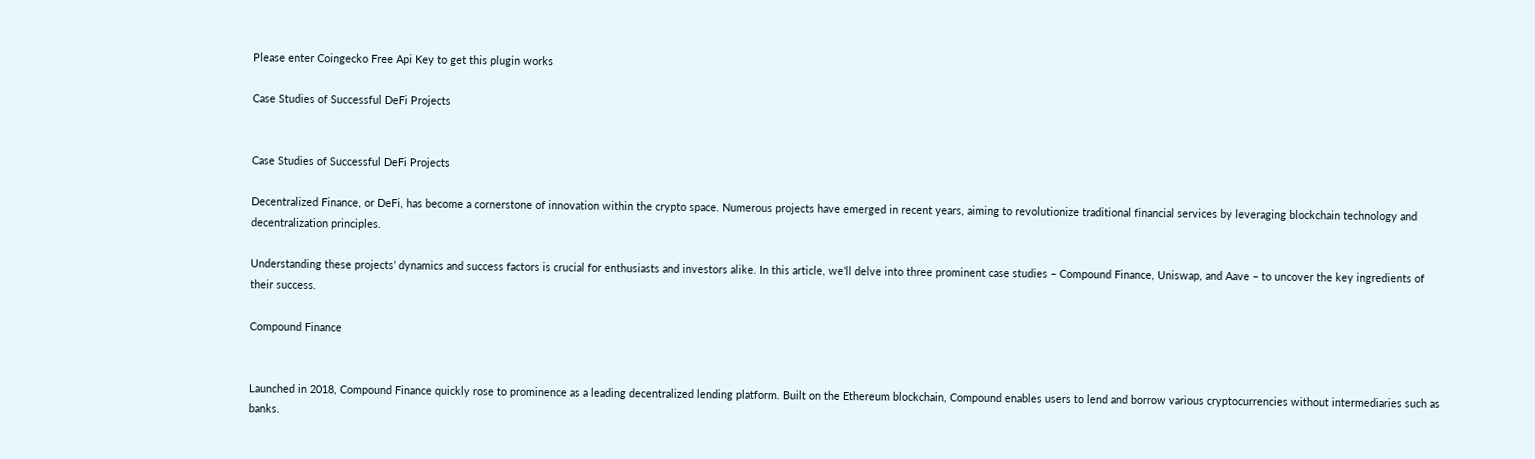Please enter Coingecko Free Api Key to get this plugin works

Case Studies of Successful DeFi Projects


Case Studies of Successful DeFi Projects

Decentralized Finance, or DeFi, has become a cornerstone of innovation within the crypto space. Numerous projects have emerged in recent years, aiming to revolutionize traditional financial services by leveraging blockchain technology and decentralization principles.

Understanding these projects’ dynamics and success factors is crucial for enthusiasts and investors alike. In this article, we’ll delve into three prominent case studies – Compound Finance, Uniswap, and Aave – to uncover the key ingredients of their success.

Compound Finance


Launched in 2018, Compound Finance quickly rose to prominence as a leading decentralized lending platform. Built on the Ethereum blockchain, Compound enables users to lend and borrow various cryptocurrencies without intermediaries such as banks.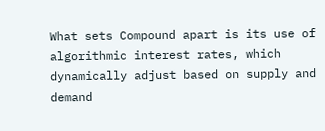What sets Compound apart is its use of algorithmic interest rates, which dynamically adjust based on supply and demand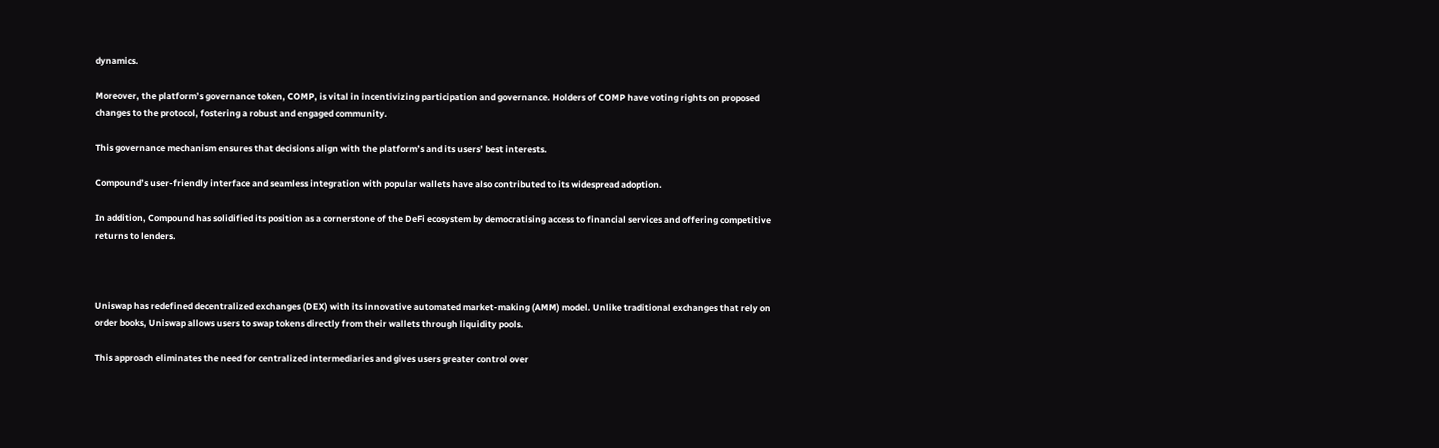dynamics.

Moreover, the platform’s governance token, COMP, is vital in incentivizing participation and governance. Holders of COMP have voting rights on proposed changes to the protocol, fostering a robust and engaged community.

This governance mechanism ensures that decisions align with the platform’s and its users’ best interests.

Compound’s user-friendly interface and seamless integration with popular wallets have also contributed to its widespread adoption.

In addition, Compound has solidified its position as a cornerstone of the DeFi ecosystem by democratising access to financial services and offering competitive returns to lenders.



Uniswap has redefined decentralized exchanges (DEX) with its innovative automated market-making (AMM) model. Unlike traditional exchanges that rely on order books, Uniswap allows users to swap tokens directly from their wallets through liquidity pools.

This approach eliminates the need for centralized intermediaries and gives users greater control over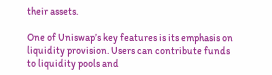their assets.

One of Uniswap’s key features is its emphasis on liquidity provision. Users can contribute funds to liquidity pools and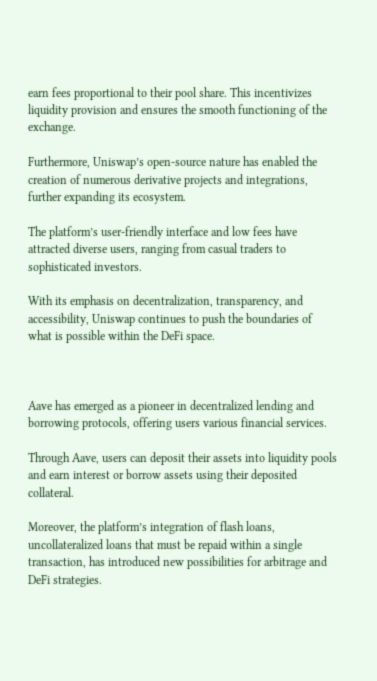earn fees proportional to their pool share. This incentivizes liquidity provision and ensures the smooth functioning of the exchange.

Furthermore, Uniswap’s open-source nature has enabled the creation of numerous derivative projects and integrations, further expanding its ecosystem.

The platform’s user-friendly interface and low fees have attracted diverse users, ranging from casual traders to sophisticated investors.

With its emphasis on decentralization, transparency, and accessibility, Uniswap continues to push the boundaries of what is possible within the DeFi space.



Aave has emerged as a pioneer in decentralized lending and borrowing protocols, offering users various financial services.

Through Aave, users can deposit their assets into liquidity pools and earn interest or borrow assets using their deposited collateral.

Moreover, the platform’s integration of flash loans, uncollateralized loans that must be repaid within a single transaction, has introduced new possibilities for arbitrage and DeFi strategies.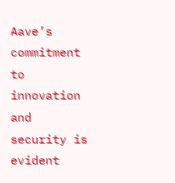Aave’s commitment to innovation and security is evident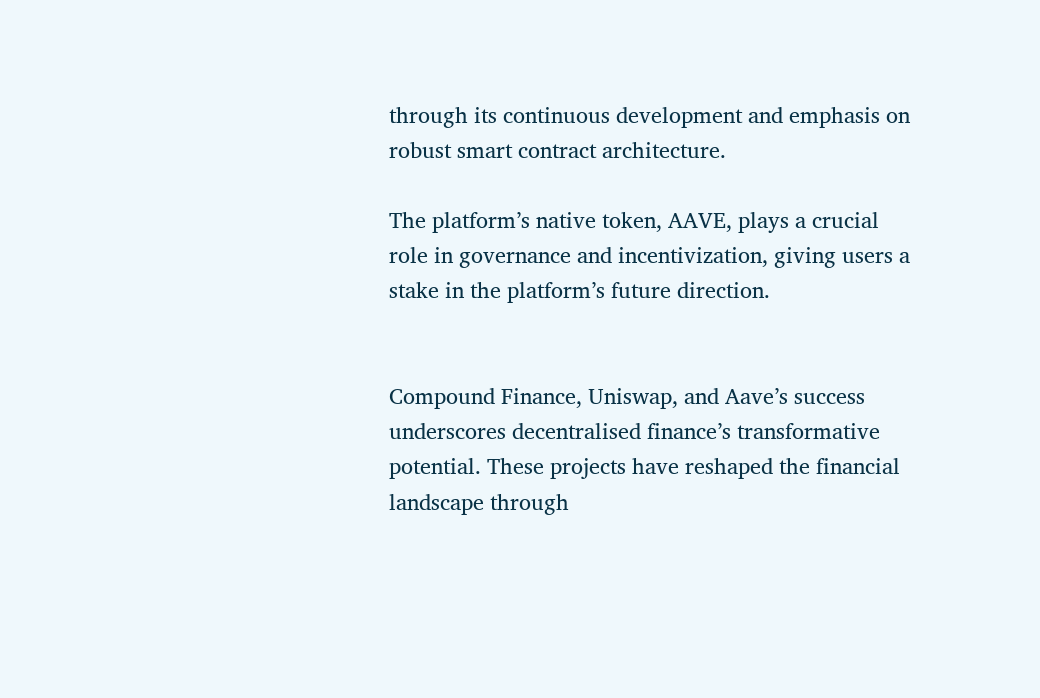through its continuous development and emphasis on robust smart contract architecture.

The platform’s native token, AAVE, plays a crucial role in governance and incentivization, giving users a stake in the platform’s future direction.


Compound Finance, Uniswap, and Aave’s success underscores decentralised finance’s transformative potential. These projects have reshaped the financial landscape through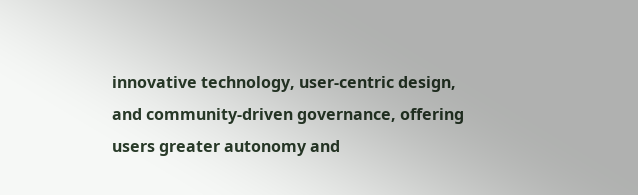innovative technology, user-centric design, and community-driven governance, offering users greater autonomy and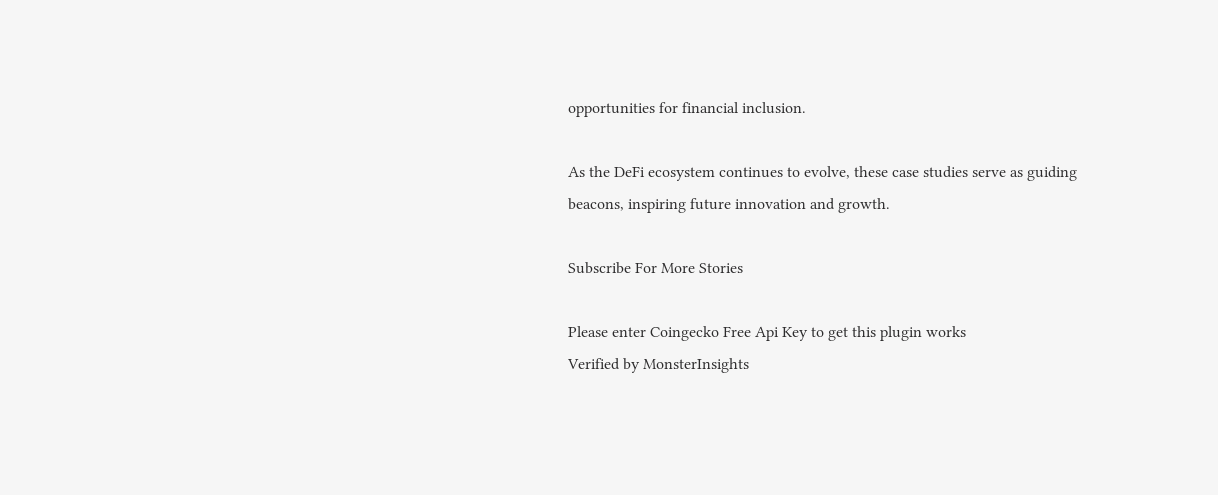opportunities for financial inclusion.

As the DeFi ecosystem continues to evolve, these case studies serve as guiding beacons, inspiring future innovation and growth.

Subscribe For More Stories

Please enter Coingecko Free Api Key to get this plugin works
Verified by MonsterInsights